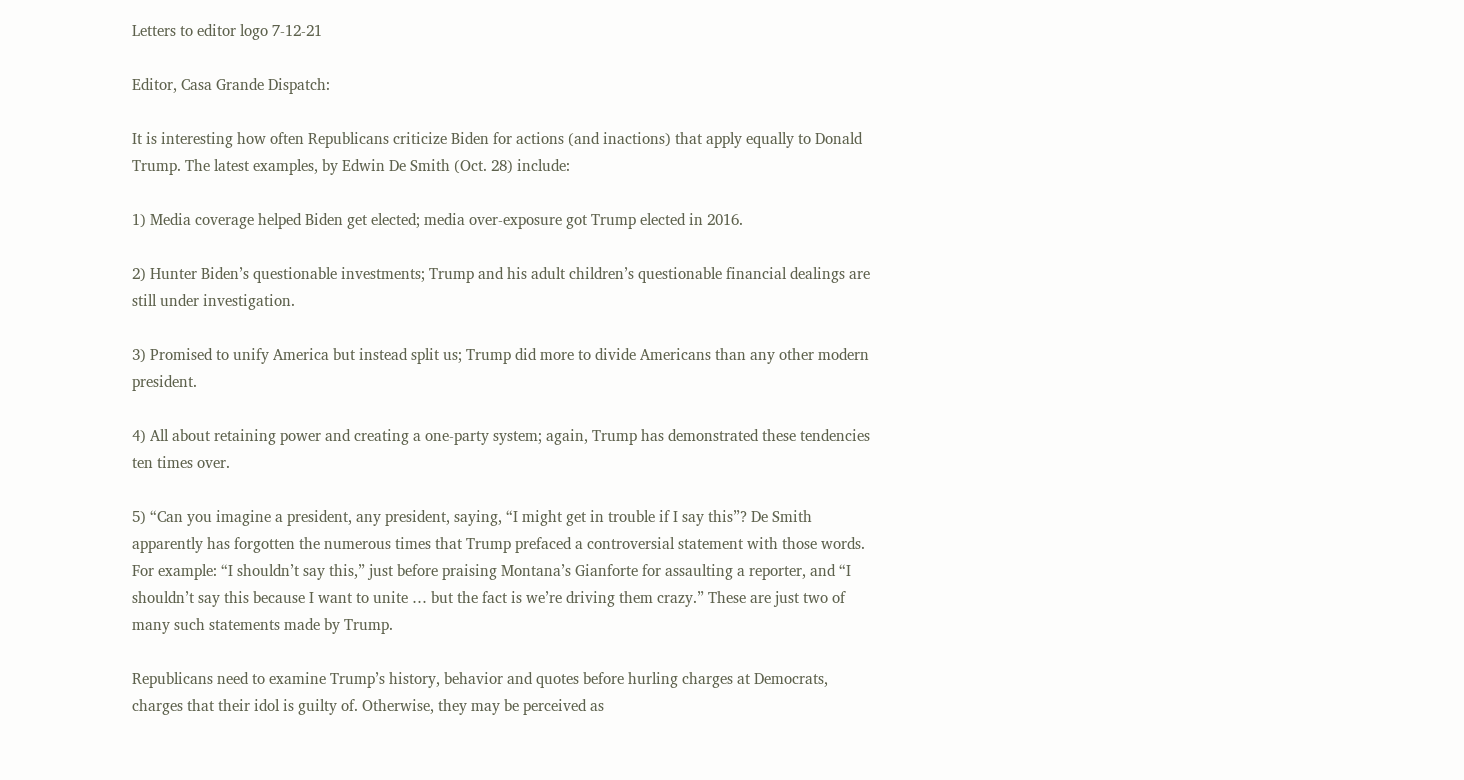Letters to editor logo 7-12-21

Editor, Casa Grande Dispatch:

It is interesting how often Republicans criticize Biden for actions (and inactions) that apply equally to Donald Trump. The latest examples, by Edwin De Smith (Oct. 28) include:

1) Media coverage helped Biden get elected; media over-exposure got Trump elected in 2016.

2) Hunter Biden’s questionable investments; Trump and his adult children’s questionable financial dealings are still under investigation.

3) Promised to unify America but instead split us; Trump did more to divide Americans than any other modern president.

4) All about retaining power and creating a one-party system; again, Trump has demonstrated these tendencies ten times over.

5) “Can you imagine a president, any president, saying, “I might get in trouble if I say this”? De Smith apparently has forgotten the numerous times that Trump prefaced a controversial statement with those words. For example: “I shouldn’t say this,” just before praising Montana’s Gianforte for assaulting a reporter, and “I shouldn’t say this because I want to unite … but the fact is we’re driving them crazy.” These are just two of many such statements made by Trump.

Republicans need to examine Trump’s history, behavior and quotes before hurling charges at Democrats, charges that their idol is guilty of. Otherwise, they may be perceived as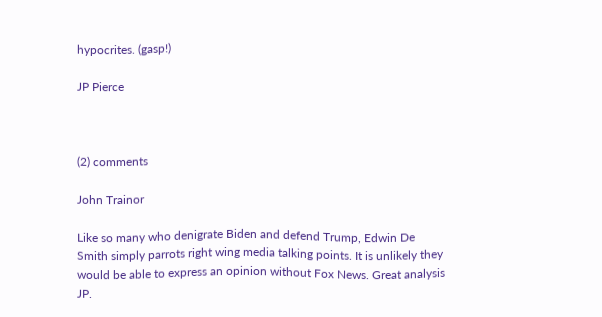hypocrites. (gasp!)

JP Pierce



(2) comments

John Trainor

Like so many who denigrate Biden and defend Trump, Edwin De Smith simply parrots right wing media talking points. It is unlikely they would be able to express an opinion without Fox News. Great analysis JP.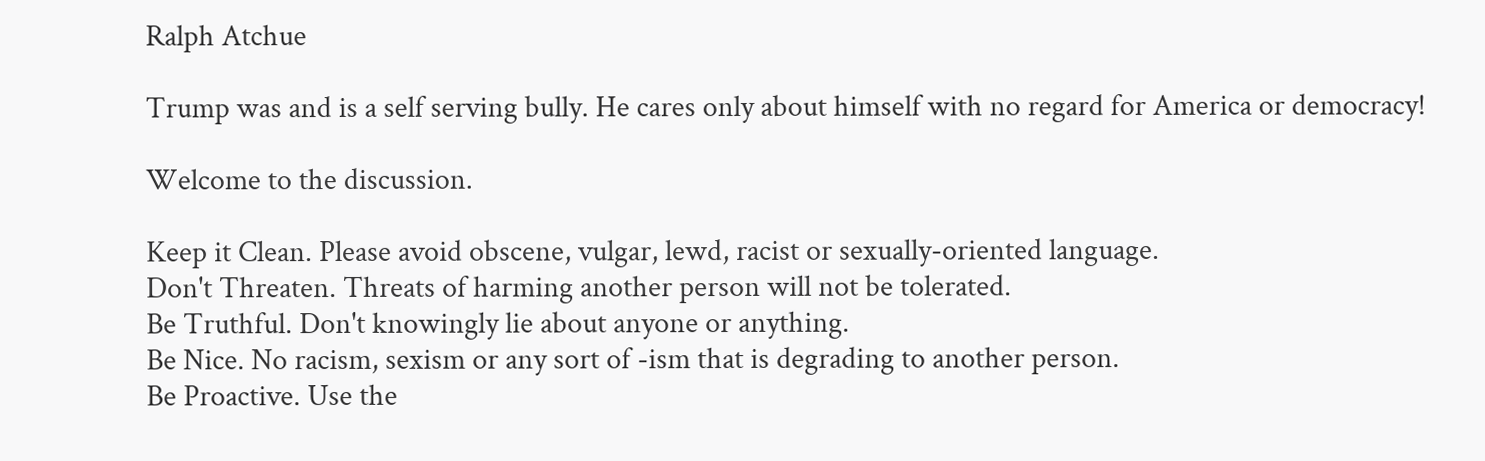Ralph Atchue

Trump was and is a self serving bully. He cares only about himself with no regard for America or democracy!

Welcome to the discussion.

Keep it Clean. Please avoid obscene, vulgar, lewd, racist or sexually-oriented language.
Don't Threaten. Threats of harming another person will not be tolerated.
Be Truthful. Don't knowingly lie about anyone or anything.
Be Nice. No racism, sexism or any sort of -ism that is degrading to another person.
Be Proactive. Use the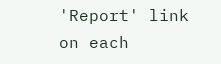'Report' link on each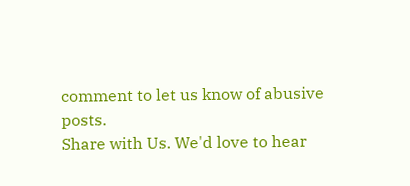comment to let us know of abusive posts.
Share with Us. We'd love to hear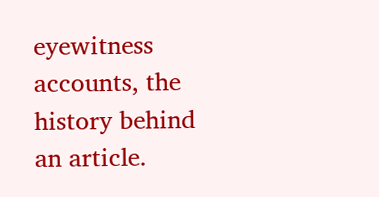eyewitness accounts, the history behind an article.